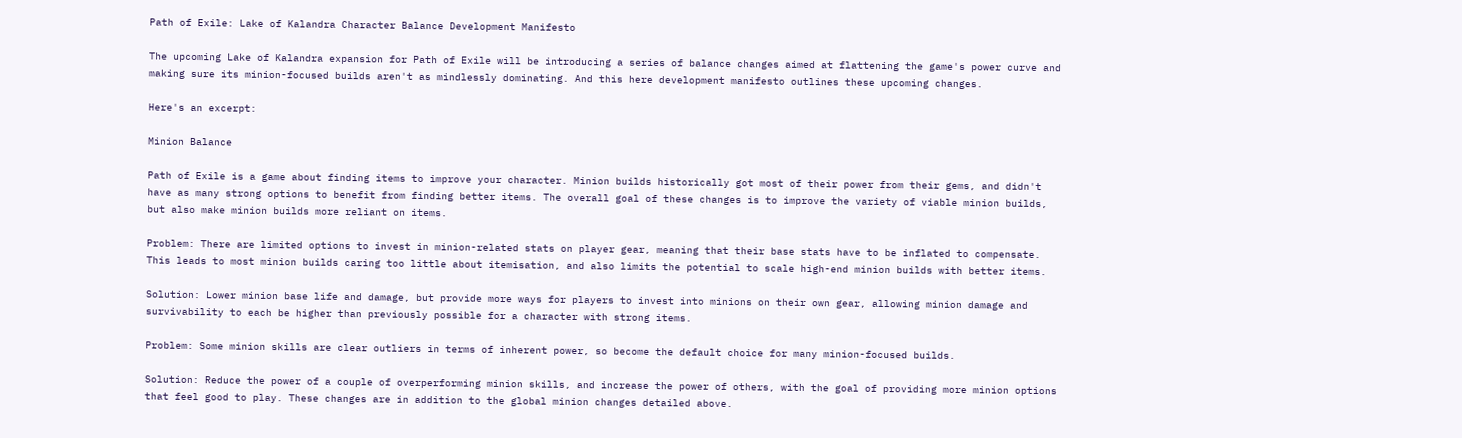Path of Exile: Lake of Kalandra Character Balance Development Manifesto

The upcoming Lake of Kalandra expansion for Path of Exile will be introducing a series of balance changes aimed at flattening the game's power curve and making sure its minion-focused builds aren't as mindlessly dominating. And this here development manifesto outlines these upcoming changes.

Here's an excerpt:

Minion Balance

Path of Exile is a game about finding items to improve your character. Minion builds historically got most of their power from their gems, and didn't have as many strong options to benefit from finding better items. The overall goal of these changes is to improve the variety of viable minion builds, but also make minion builds more reliant on items.

Problem: There are limited options to invest in minion-related stats on player gear, meaning that their base stats have to be inflated to compensate. This leads to most minion builds caring too little about itemisation, and also limits the potential to scale high-end minion builds with better items.

Solution: Lower minion base life and damage, but provide more ways for players to invest into minions on their own gear, allowing minion damage and survivability to each be higher than previously possible for a character with strong items.

Problem: Some minion skills are clear outliers in terms of inherent power, so become the default choice for many minion-focused builds.

Solution: Reduce the power of a couple of overperforming minion skills, and increase the power of others, with the goal of providing more minion options that feel good to play. These changes are in addition to the global minion changes detailed above.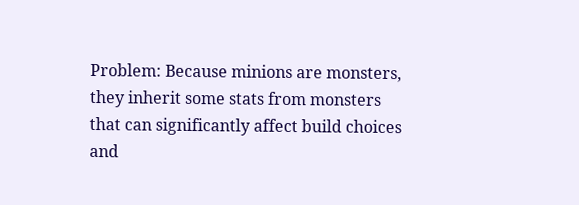Problem: Because minions are monsters, they inherit some stats from monsters that can significantly affect build choices and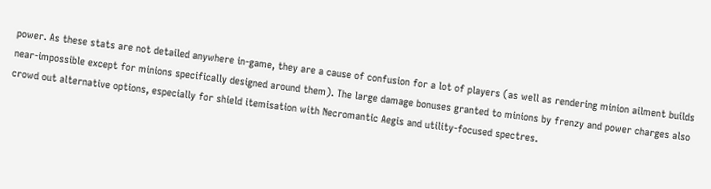power. As these stats are not detailed anywhere in-game, they are a cause of confusion for a lot of players (as well as rendering minion ailment builds near-impossible except for minions specifically designed around them). The large damage bonuses granted to minions by frenzy and power charges also crowd out alternative options, especially for shield itemisation with Necromantic Aegis and utility-focused spectres.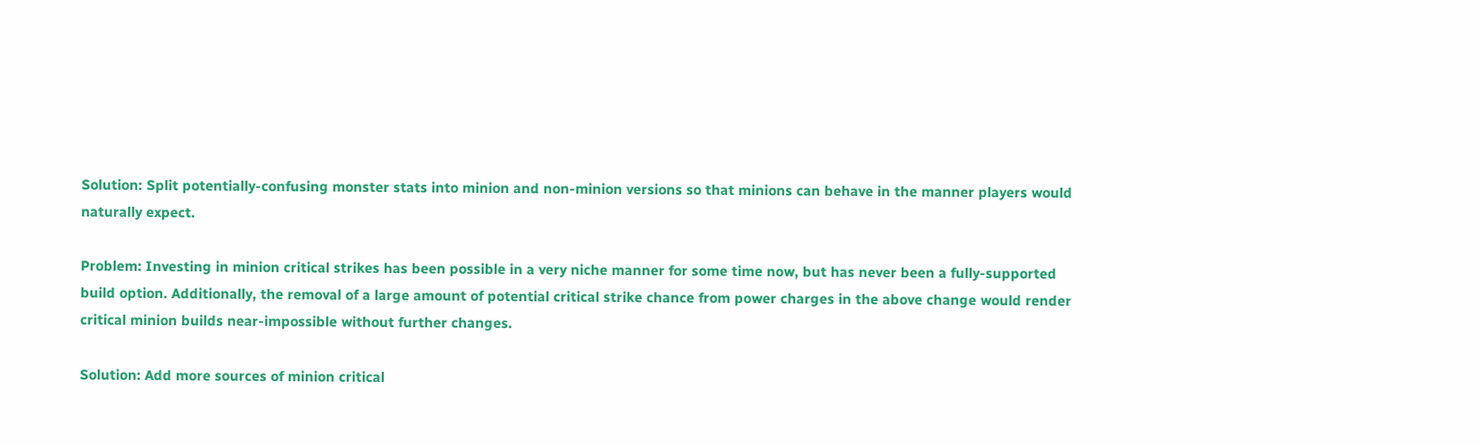Solution: Split potentially-confusing monster stats into minion and non-minion versions so that minions can behave in the manner players would naturally expect.

Problem: Investing in minion critical strikes has been possible in a very niche manner for some time now, but has never been a fully-supported build option. Additionally, the removal of a large amount of potential critical strike chance from power charges in the above change would render critical minion builds near-impossible without further changes.

Solution: Add more sources of minion critical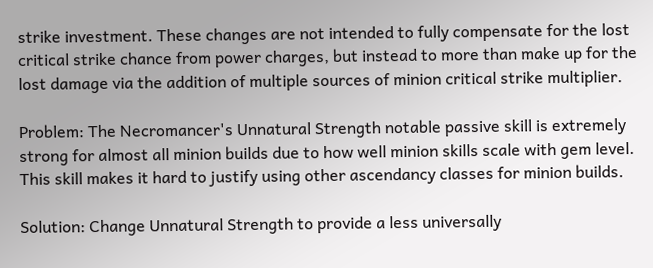strike investment. These changes are not intended to fully compensate for the lost critical strike chance from power charges, but instead to more than make up for the lost damage via the addition of multiple sources of minion critical strike multiplier.

Problem: The Necromancer's Unnatural Strength notable passive skill is extremely strong for almost all minion builds due to how well minion skills scale with gem level. This skill makes it hard to justify using other ascendancy classes for minion builds.

Solution: Change Unnatural Strength to provide a less universally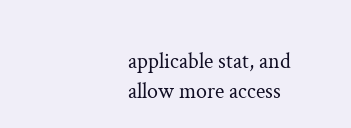applicable stat, and allow more access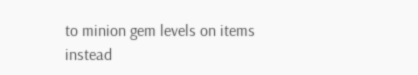to minion gem levels on items instead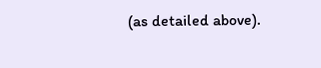(as detailed above).